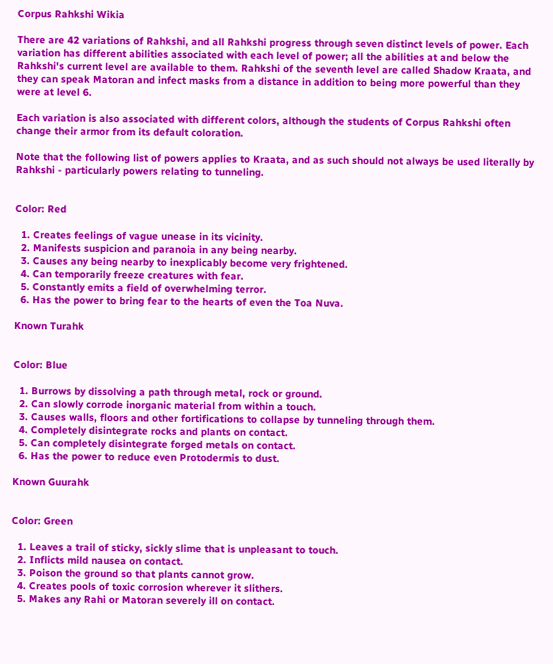Corpus Rahkshi Wikia

There are 42 variations of Rahkshi, and all Rahkshi progress through seven distinct levels of power. Each variation has different abilities associated with each level of power; all the abilities at and below the Rahkshi's current level are available to them. Rahkshi of the seventh level are called Shadow Kraata, and they can speak Matoran and infect masks from a distance in addition to being more powerful than they were at level 6.

Each variation is also associated with different colors, although the students of Corpus Rahkshi often change their armor from its default coloration.

Note that the following list of powers applies to Kraata, and as such should not always be used literally by Rahkshi - particularly powers relating to tunneling.


Color: Red

  1. Creates feelings of vague unease in its vicinity.
  2. Manifests suspicion and paranoia in any being nearby.
  3. Causes any being nearby to inexplicably become very frightened.
  4. Can temporarily freeze creatures with fear.
  5. Constantly emits a field of overwhelming terror.
  6. Has the power to bring fear to the hearts of even the Toa Nuva.

Known Turahk


Color: Blue

  1. Burrows by dissolving a path through metal, rock or ground.
  2. Can slowly corrode inorganic material from within a touch.
  3. Causes walls, floors and other fortifications to collapse by tunneling through them.
  4. Completely disintegrate rocks and plants on contact.
  5. Can completely disintegrate forged metals on contact.
  6. Has the power to reduce even Protodermis to dust.

Known Guurahk


Color: Green

  1. Leaves a trail of sticky, sickly slime that is unpleasant to touch.
  2. Inflicts mild nausea on contact.
  3. Poison the ground so that plants cannot grow.
  4. Creates pools of toxic corrosion wherever it slithers.
  5. Makes any Rahi or Matoran severely ill on contact.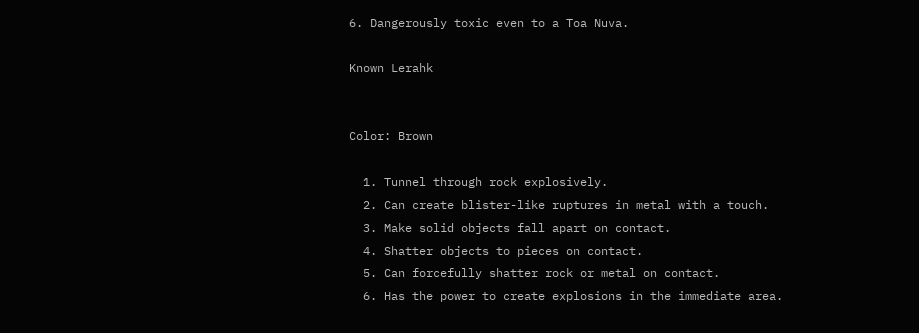6. Dangerously toxic even to a Toa Nuva.

Known Lerahk


Color: Brown

  1. Tunnel through rock explosively.
  2. Can create blister-like ruptures in metal with a touch.
  3. Make solid objects fall apart on contact.
  4. Shatter objects to pieces on contact.
  5. Can forcefully shatter rock or metal on contact.
  6. Has the power to create explosions in the immediate area.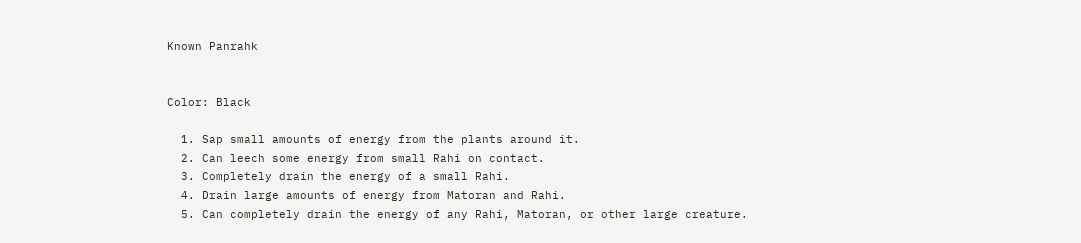Known Panrahk


Color: Black

  1. Sap small amounts of energy from the plants around it.
  2. Can leech some energy from small Rahi on contact.
  3. Completely drain the energy of a small Rahi.
  4. Drain large amounts of energy from Matoran and Rahi.
  5. Can completely drain the energy of any Rahi, Matoran, or other large creature.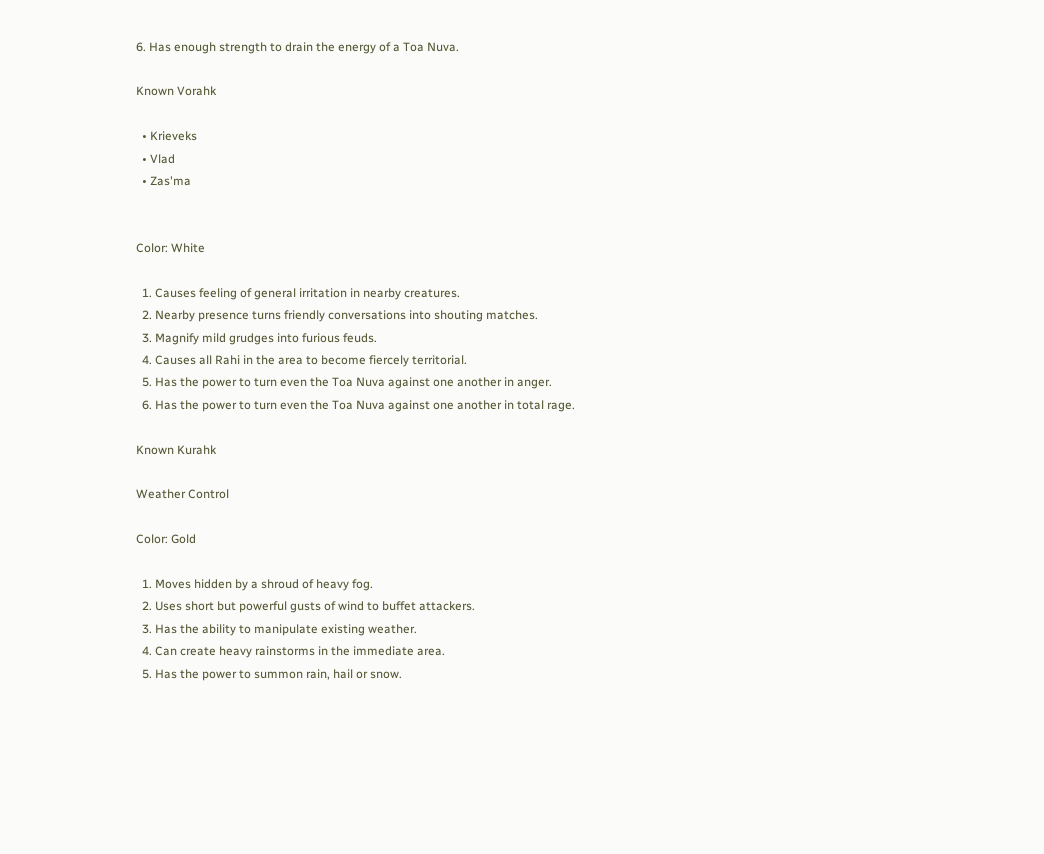6. Has enough strength to drain the energy of a Toa Nuva.

Known Vorahk

  • Krieveks
  • Vlad
  • Zas'ma


Color: White

  1. Causes feeling of general irritation in nearby creatures.
  2. Nearby presence turns friendly conversations into shouting matches.
  3. Magnify mild grudges into furious feuds.
  4. Causes all Rahi in the area to become fiercely territorial.
  5. Has the power to turn even the Toa Nuva against one another in anger.
  6. Has the power to turn even the Toa Nuva against one another in total rage.

Known Kurahk

Weather Control

Color: Gold

  1. Moves hidden by a shroud of heavy fog.
  2. Uses short but powerful gusts of wind to buffet attackers.
  3. Has the ability to manipulate existing weather.
  4. Can create heavy rainstorms in the immediate area.
  5. Has the power to summon rain, hail or snow.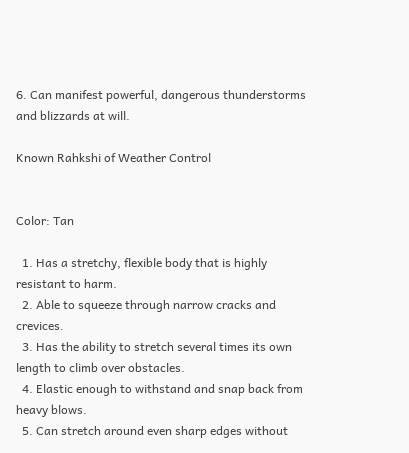6. Can manifest powerful, dangerous thunderstorms and blizzards at will.

Known Rahkshi of Weather Control


Color: Tan

  1. Has a stretchy, flexible body that is highly resistant to harm.
  2. Able to squeeze through narrow cracks and crevices.
  3. Has the ability to stretch several times its own length to climb over obstacles.
  4. Elastic enough to withstand and snap back from heavy blows.
  5. Can stretch around even sharp edges without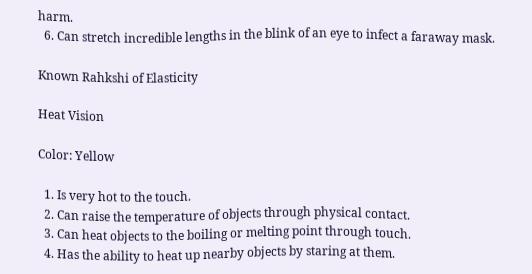harm.
  6. Can stretch incredible lengths in the blink of an eye to infect a faraway mask.

Known Rahkshi of Elasticity

Heat Vision

Color: Yellow

  1. Is very hot to the touch.
  2. Can raise the temperature of objects through physical contact.
  3. Can heat objects to the boiling or melting point through touch.
  4. Has the ability to heat up nearby objects by staring at them.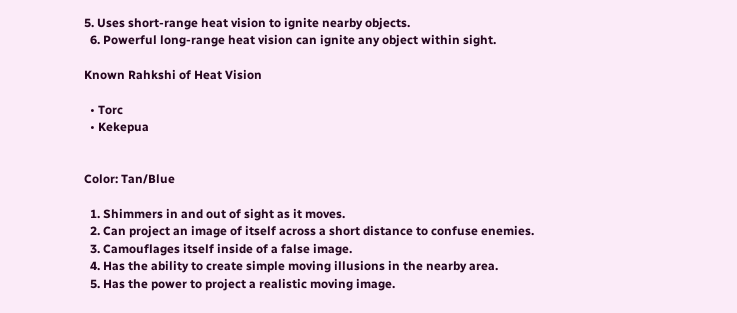5. Uses short-range heat vision to ignite nearby objects.
  6. Powerful long-range heat vision can ignite any object within sight.

Known Rahkshi of Heat Vision

  • Torc
  • Kekepua


Color: Tan/Blue

  1. Shimmers in and out of sight as it moves.
  2. Can project an image of itself across a short distance to confuse enemies.
  3. Camouflages itself inside of a false image.
  4. Has the ability to create simple moving illusions in the nearby area.
  5. Has the power to project a realistic moving image.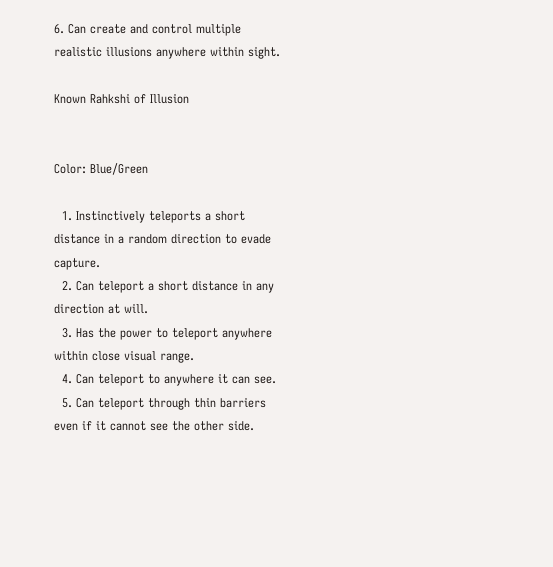6. Can create and control multiple realistic illusions anywhere within sight.

Known Rahkshi of Illusion


Color: Blue/Green

  1. Instinctively teleports a short distance in a random direction to evade capture.
  2. Can teleport a short distance in any direction at will.
  3. Has the power to teleport anywhere within close visual range.
  4. Can teleport to anywhere it can see.
  5. Can teleport through thin barriers even if it cannot see the other side.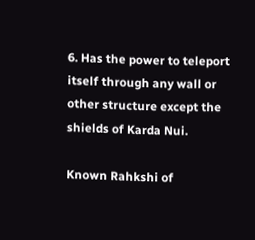6. Has the power to teleport itself through any wall or other structure except the shields of Karda Nui.

Known Rahkshi of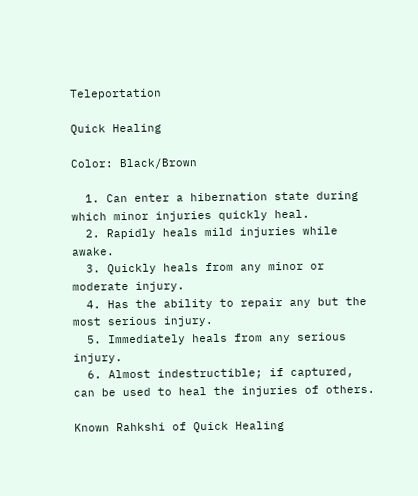Teleportation

Quick Healing

Color: Black/Brown

  1. Can enter a hibernation state during which minor injuries quickly heal.
  2. Rapidly heals mild injuries while awake.
  3. Quickly heals from any minor or moderate injury.
  4. Has the ability to repair any but the most serious injury.
  5. Immediately heals from any serious injury.
  6. Almost indestructible; if captured, can be used to heal the injuries of others.

Known Rahkshi of Quick Healing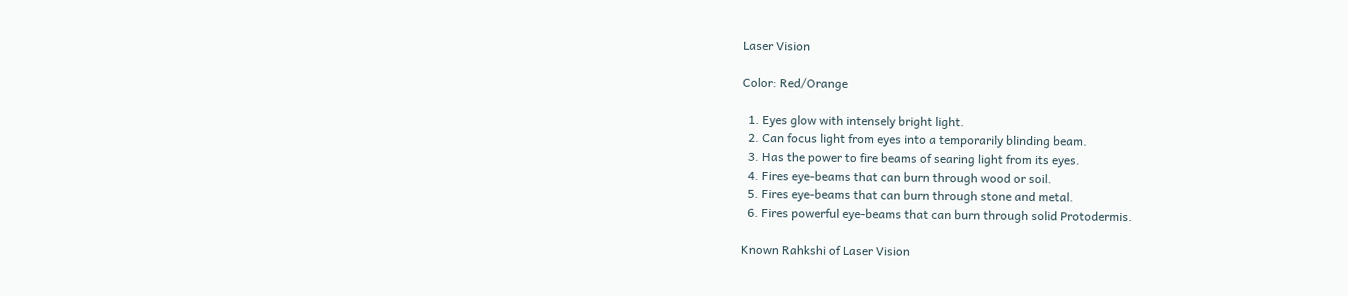Laser Vision

Color: Red/Orange

  1. Eyes glow with intensely bright light.
  2. Can focus light from eyes into a temporarily blinding beam.
  3. Has the power to fire beams of searing light from its eyes.
  4. Fires eye-beams that can burn through wood or soil.
  5. Fires eye-beams that can burn through stone and metal.
  6. Fires powerful eye-beams that can burn through solid Protodermis.

Known Rahkshi of Laser Vision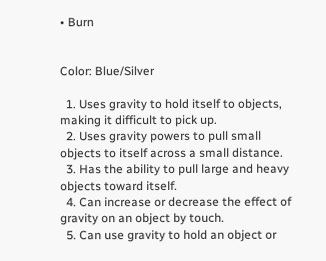• Burn


Color: Blue/Silver

  1. Uses gravity to hold itself to objects, making it difficult to pick up.
  2. Uses gravity powers to pull small objects to itself across a small distance.
  3. Has the ability to pull large and heavy objects toward itself.
  4. Can increase or decrease the effect of gravity on an object by touch.
  5. Can use gravity to hold an object or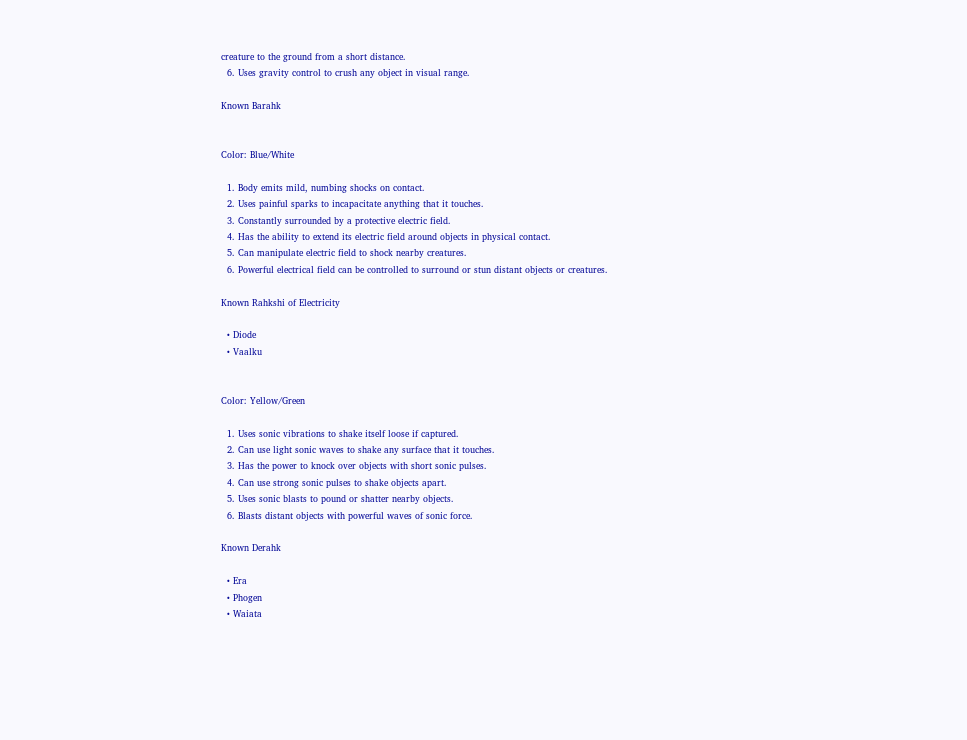creature to the ground from a short distance.
  6. Uses gravity control to crush any object in visual range.

Known Barahk


Color: Blue/White

  1. Body emits mild, numbing shocks on contact.
  2. Uses painful sparks to incapacitate anything that it touches.
  3. Constantly surrounded by a protective electric field.
  4. Has the ability to extend its electric field around objects in physical contact.
  5. Can manipulate electric field to shock nearby creatures.
  6. Powerful electrical field can be controlled to surround or stun distant objects or creatures.

Known Rahkshi of Electricity

  • Diode
  • Vaalku


Color: Yellow/Green

  1. Uses sonic vibrations to shake itself loose if captured.
  2. Can use light sonic waves to shake any surface that it touches.
  3. Has the power to knock over objects with short sonic pulses.
  4. Can use strong sonic pulses to shake objects apart.
  5. Uses sonic blasts to pound or shatter nearby objects.
  6. Blasts distant objects with powerful waves of sonic force.

Known Derahk

  • Era
  • Phogen
  • Waiata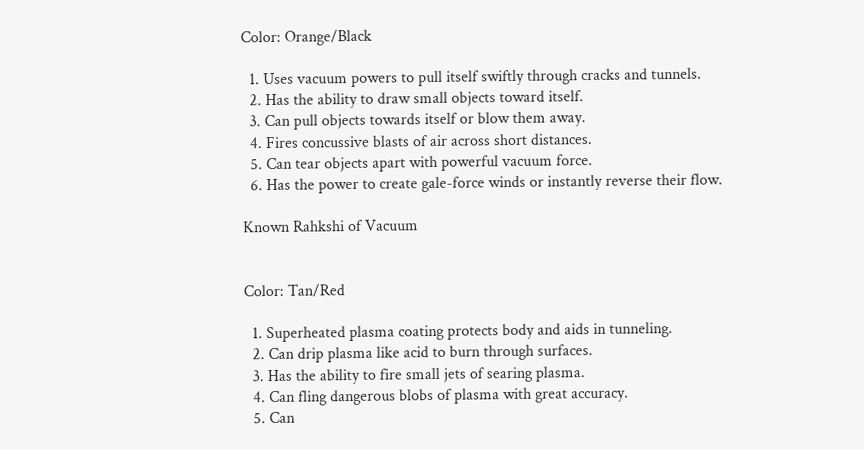Color: Orange/Black

  1. Uses vacuum powers to pull itself swiftly through cracks and tunnels.
  2. Has the ability to draw small objects toward itself.
  3. Can pull objects towards itself or blow them away.
  4. Fires concussive blasts of air across short distances.
  5. Can tear objects apart with powerful vacuum force.
  6. Has the power to create gale-force winds or instantly reverse their flow.

Known Rahkshi of Vacuum


Color: Tan/Red

  1. Superheated plasma coating protects body and aids in tunneling.
  2. Can drip plasma like acid to burn through surfaces.
  3. Has the ability to fire small jets of searing plasma.
  4. Can fling dangerous blobs of plasma with great accuracy.
  5. Can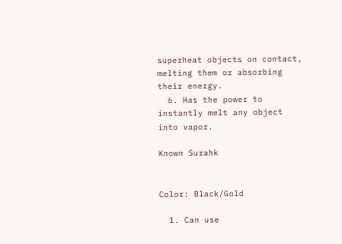superheat objects on contact, melting them or absorbing their energy.
  6. Has the power to instantly melt any object into vapor.

Known Surahk


Color: Black/Gold

  1. Can use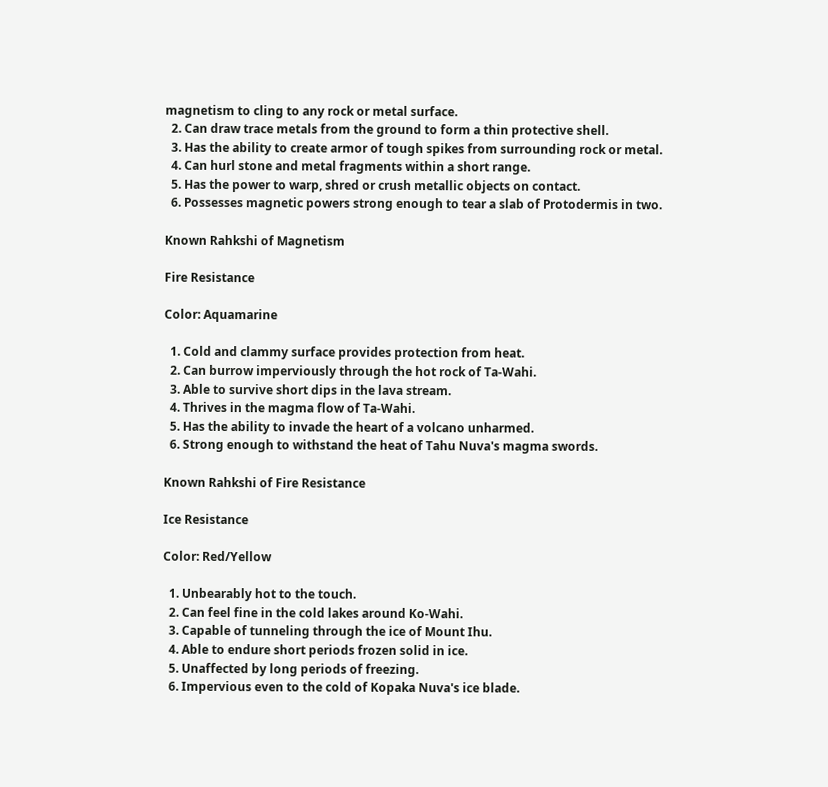magnetism to cling to any rock or metal surface.
  2. Can draw trace metals from the ground to form a thin protective shell.
  3. Has the ability to create armor of tough spikes from surrounding rock or metal.
  4. Can hurl stone and metal fragments within a short range.
  5. Has the power to warp, shred or crush metallic objects on contact.
  6. Possesses magnetic powers strong enough to tear a slab of Protodermis in two.

Known Rahkshi of Magnetism

Fire Resistance

Color: Aquamarine

  1. Cold and clammy surface provides protection from heat.
  2. Can burrow imperviously through the hot rock of Ta-Wahi.
  3. Able to survive short dips in the lava stream.
  4. Thrives in the magma flow of Ta-Wahi.
  5. Has the ability to invade the heart of a volcano unharmed.
  6. Strong enough to withstand the heat of Tahu Nuva's magma swords.

Known Rahkshi of Fire Resistance

Ice Resistance

Color: Red/Yellow

  1. Unbearably hot to the touch.
  2. Can feel fine in the cold lakes around Ko-Wahi.
  3. Capable of tunneling through the ice of Mount Ihu.
  4. Able to endure short periods frozen solid in ice.
  5. Unaffected by long periods of freezing.
  6. Impervious even to the cold of Kopaka Nuva's ice blade.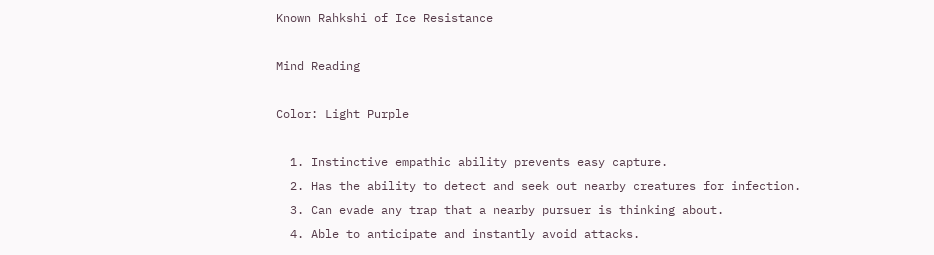Known Rahkshi of Ice Resistance

Mind Reading

Color: Light Purple

  1. Instinctive empathic ability prevents easy capture.
  2. Has the ability to detect and seek out nearby creatures for infection.
  3. Can evade any trap that a nearby pursuer is thinking about.
  4. Able to anticipate and instantly avoid attacks.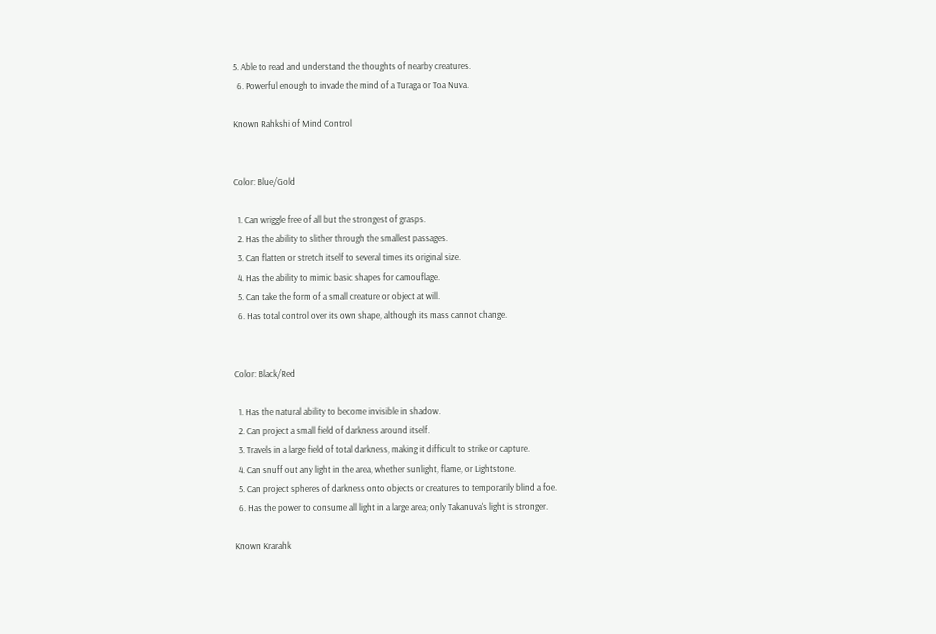5. Able to read and understand the thoughts of nearby creatures.
  6. Powerful enough to invade the mind of a Turaga or Toa Nuva.

Known Rahkshi of Mind Control


Color: Blue/Gold

  1. Can wriggle free of all but the strongest of grasps.
  2. Has the ability to slither through the smallest passages.
  3. Can flatten or stretch itself to several times its original size.
  4. Has the ability to mimic basic shapes for camouflage.
  5. Can take the form of a small creature or object at will.
  6. Has total control over its own shape, although its mass cannot change.


Color: Black/Red

  1. Has the natural ability to become invisible in shadow.
  2. Can project a small field of darkness around itself.
  3. Travels in a large field of total darkness, making it difficult to strike or capture.
  4. Can snuff out any light in the area, whether sunlight, flame, or Lightstone.
  5. Can project spheres of darkness onto objects or creatures to temporarily blind a foe.
  6. Has the power to consume all light in a large area; only Takanuva's light is stronger.

Known Krarahk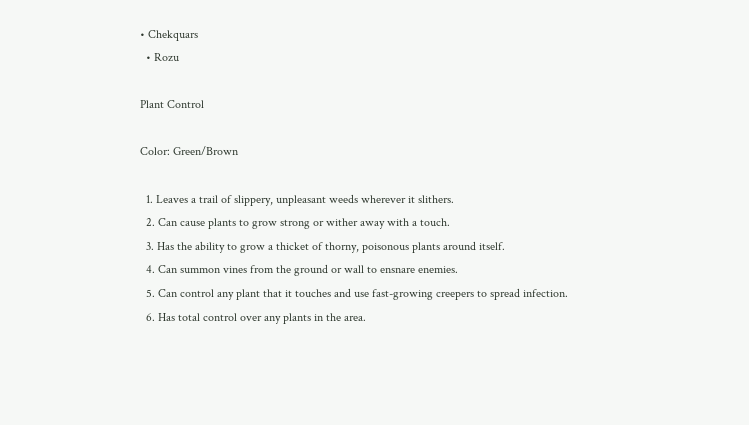• Chekquars
  • Rozu

Plant Control

Color: Green/Brown

  1. Leaves a trail of slippery, unpleasant weeds wherever it slithers.
  2. Can cause plants to grow strong or wither away with a touch.
  3. Has the ability to grow a thicket of thorny, poisonous plants around itself.
  4. Can summon vines from the ground or wall to ensnare enemies.
  5. Can control any plant that it touches and use fast-growing creepers to spread infection.
  6. Has total control over any plants in the area.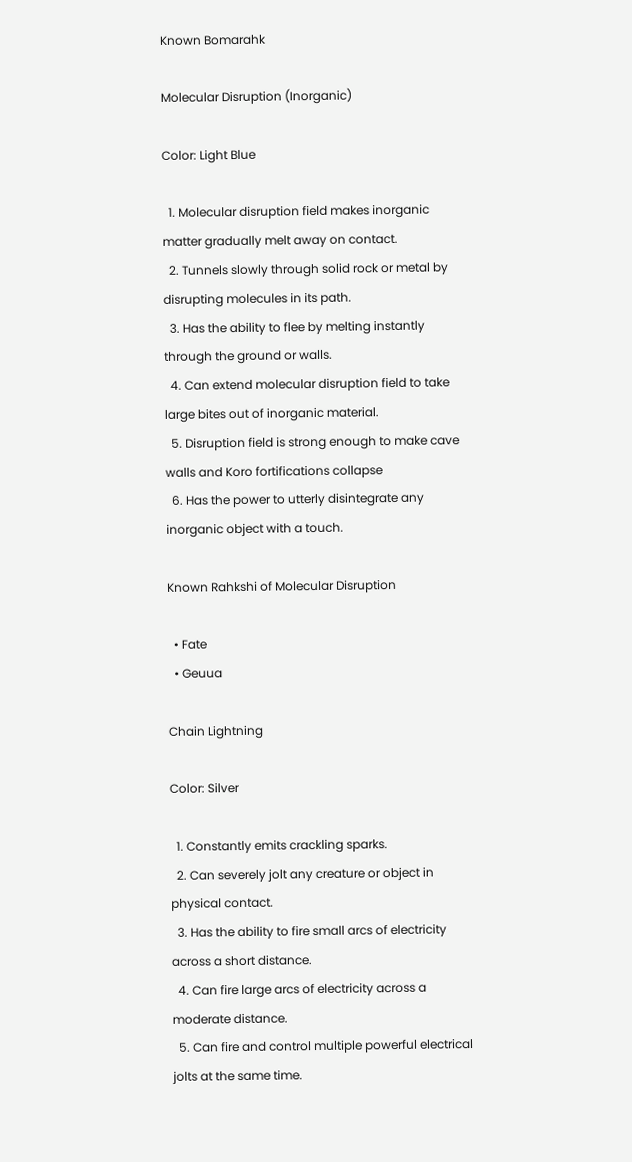Known Bomarahk

Molecular Disruption (Inorganic)

Color: Light Blue

  1. Molecular disruption field makes inorganic matter gradually melt away on contact.
  2. Tunnels slowly through solid rock or metal by disrupting molecules in its path.
  3. Has the ability to flee by melting instantly through the ground or walls.
  4. Can extend molecular disruption field to take large bites out of inorganic material.
  5. Disruption field is strong enough to make cave walls and Koro fortifications collapse
  6. Has the power to utterly disintegrate any inorganic object with a touch.

Known Rahkshi of Molecular Disruption

  • Fate
  • Geuua

Chain Lightning

Color: Silver

  1. Constantly emits crackling sparks.
  2. Can severely jolt any creature or object in physical contact.
  3. Has the ability to fire small arcs of electricity across a short distance.
  4. Can fire large arcs of electricity across a moderate distance.
  5. Can fire and control multiple powerful electrical jolts at the same time.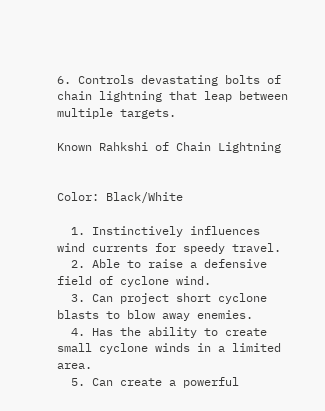6. Controls devastating bolts of chain lightning that leap between multiple targets.

Known Rahkshi of Chain Lightning


Color: Black/White

  1. Instinctively influences wind currents for speedy travel.
  2. Able to raise a defensive field of cyclone wind.
  3. Can project short cyclone blasts to blow away enemies.
  4. Has the ability to create small cyclone winds in a limited area.
  5. Can create a powerful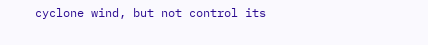cyclone wind, but not control its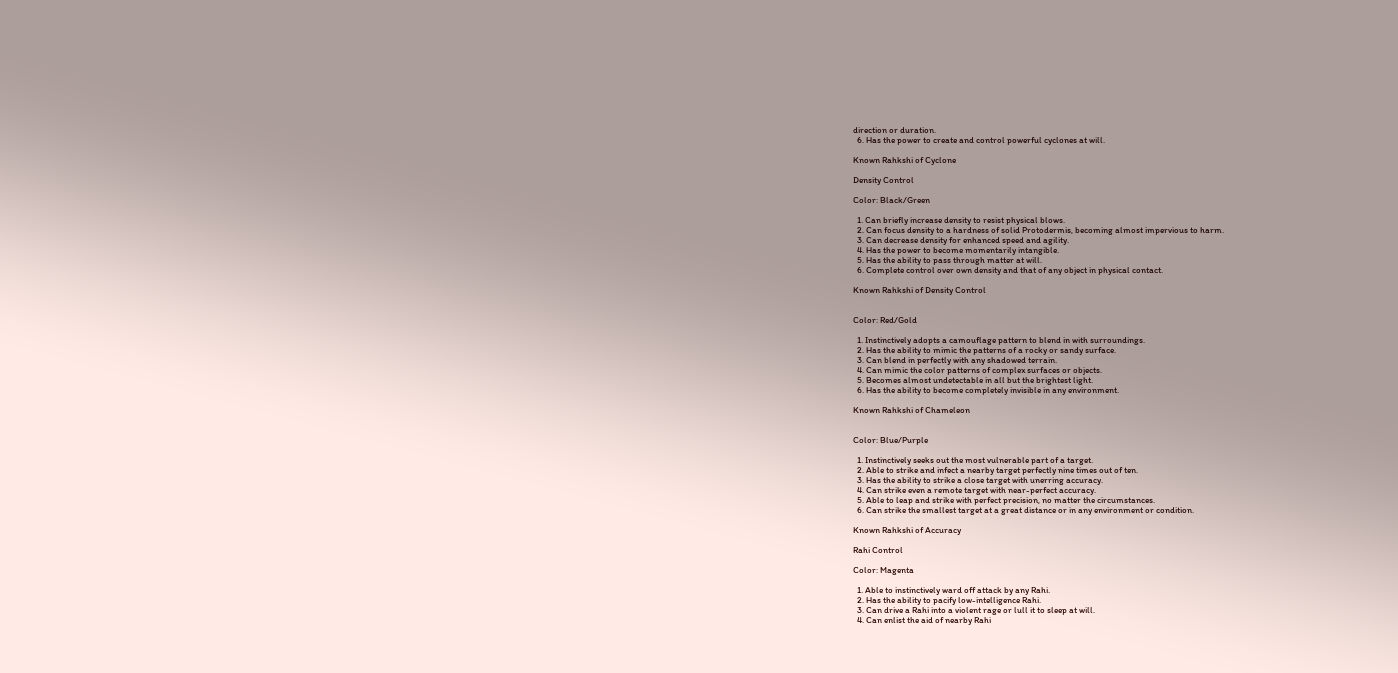direction or duration.
  6. Has the power to create and control powerful cyclones at will.

Known Rahkshi of Cyclone

Density Control

Color: Black/Green

  1. Can briefly increase density to resist physical blows.
  2. Can focus density to a hardness of solid Protodermis, becoming almost impervious to harm.
  3. Can decrease density for enhanced speed and agility.
  4. Has the power to become momentarily intangible.
  5. Has the ability to pass through matter at will.
  6. Complete control over own density and that of any object in physical contact.

Known Rahkshi of Density Control


Color: Red/Gold

  1. Instinctively adopts a camouflage pattern to blend in with surroundings.
  2. Has the ability to mimic the patterns of a rocky or sandy surface.
  3. Can blend in perfectly with any shadowed terrain.
  4. Can mimic the color patterns of complex surfaces or objects.
  5. Becomes almost undetectable in all but the brightest light.
  6. Has the ability to become completely invisible in any environment.

Known Rahkshi of Chameleon


Color: Blue/Purple

  1. Instinctively seeks out the most vulnerable part of a target.
  2. Able to strike and infect a nearby target perfectly nine times out of ten.
  3. Has the ability to strike a close target with unerring accuracy.
  4. Can strike even a remote target with near-perfect accuracy.
  5. Able to leap and strike with perfect precision, no matter the circumstances.
  6. Can strike the smallest target at a great distance or in any environment or condition.

Known Rahkshi of Accuracy

Rahi Control

Color: Magenta

  1. Able to instinctively ward off attack by any Rahi.
  2. Has the ability to pacify low-intelligence Rahi.
  3. Can drive a Rahi into a violent rage or lull it to sleep at will.
  4. Can enlist the aid of nearby Rahi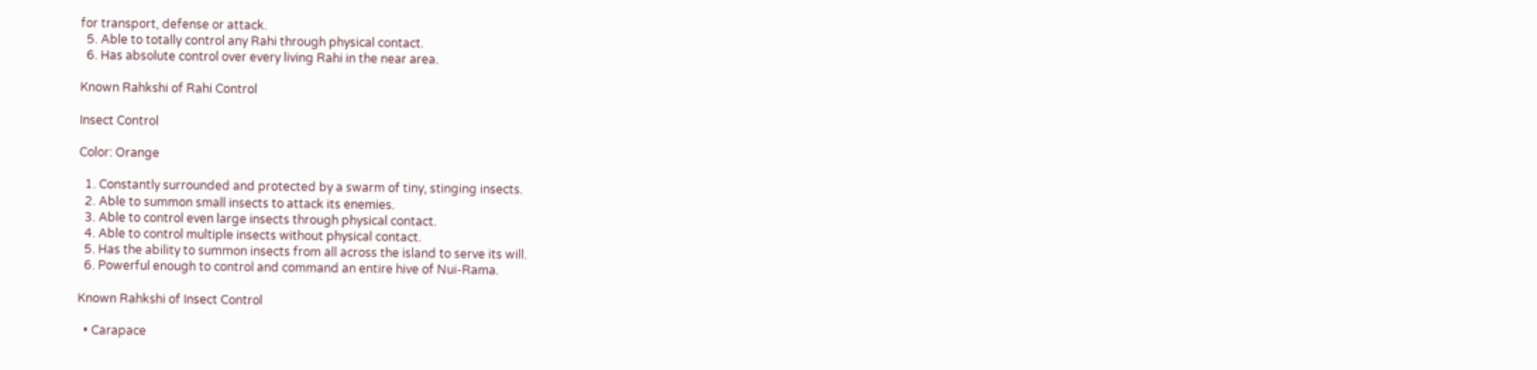for transport, defense or attack.
  5. Able to totally control any Rahi through physical contact.
  6. Has absolute control over every living Rahi in the near area.

Known Rahkshi of Rahi Control

Insect Control

Color: Orange

  1. Constantly surrounded and protected by a swarm of tiny, stinging insects.
  2. Able to summon small insects to attack its enemies.
  3. Able to control even large insects through physical contact.
  4. Able to control multiple insects without physical contact.
  5. Has the ability to summon insects from all across the island to serve its will.
  6. Powerful enough to control and command an entire hive of Nui-Rama.

Known Rahkshi of Insect Control

  • Carapace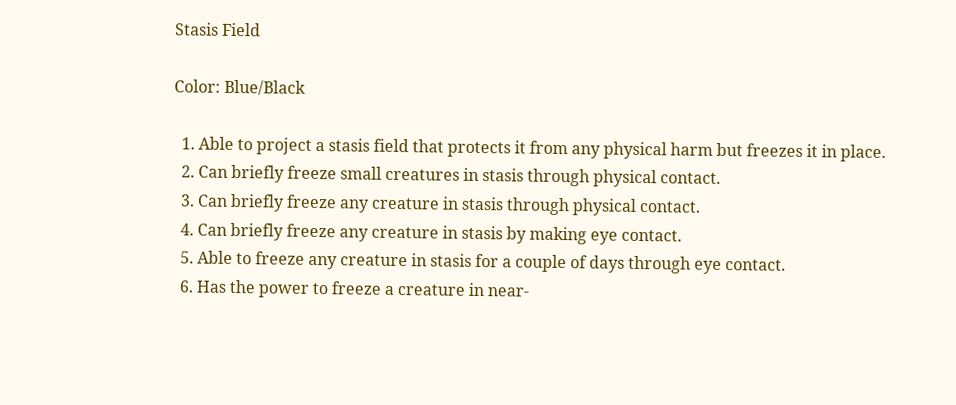Stasis Field

Color: Blue/Black

  1. Able to project a stasis field that protects it from any physical harm but freezes it in place.
  2. Can briefly freeze small creatures in stasis through physical contact.
  3. Can briefly freeze any creature in stasis through physical contact.
  4. Can briefly freeze any creature in stasis by making eye contact.
  5. Able to freeze any creature in stasis for a couple of days through eye contact.
  6. Has the power to freeze a creature in near-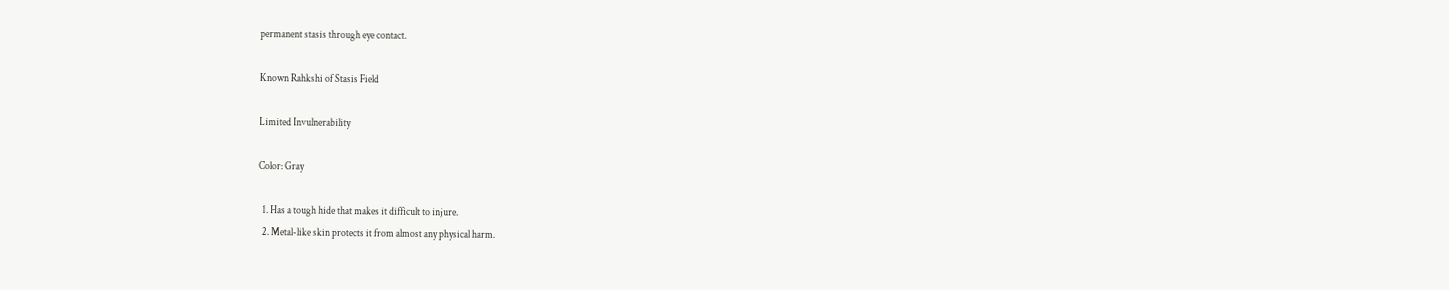permanent stasis through eye contact.

Known Rahkshi of Stasis Field

Limited Invulnerability

Color: Gray

  1. Has a tough hide that makes it difficult to injure.
  2. Metal-like skin protects it from almost any physical harm.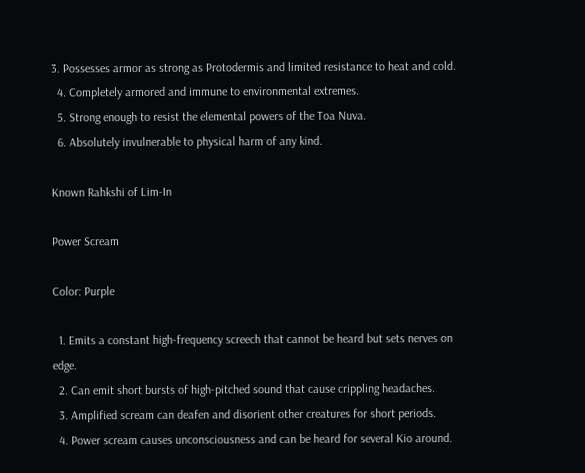3. Possesses armor as strong as Protodermis and limited resistance to heat and cold.
  4. Completely armored and immune to environmental extremes.
  5. Strong enough to resist the elemental powers of the Toa Nuva.
  6. Absolutely invulnerable to physical harm of any kind.

Known Rahkshi of Lim-In

Power Scream

Color: Purple

  1. Emits a constant high-frequency screech that cannot be heard but sets nerves on edge.
  2. Can emit short bursts of high-pitched sound that cause crippling headaches.
  3. Amplified scream can deafen and disorient other creatures for short periods.
  4. Power scream causes unconsciousness and can be heard for several Kio around.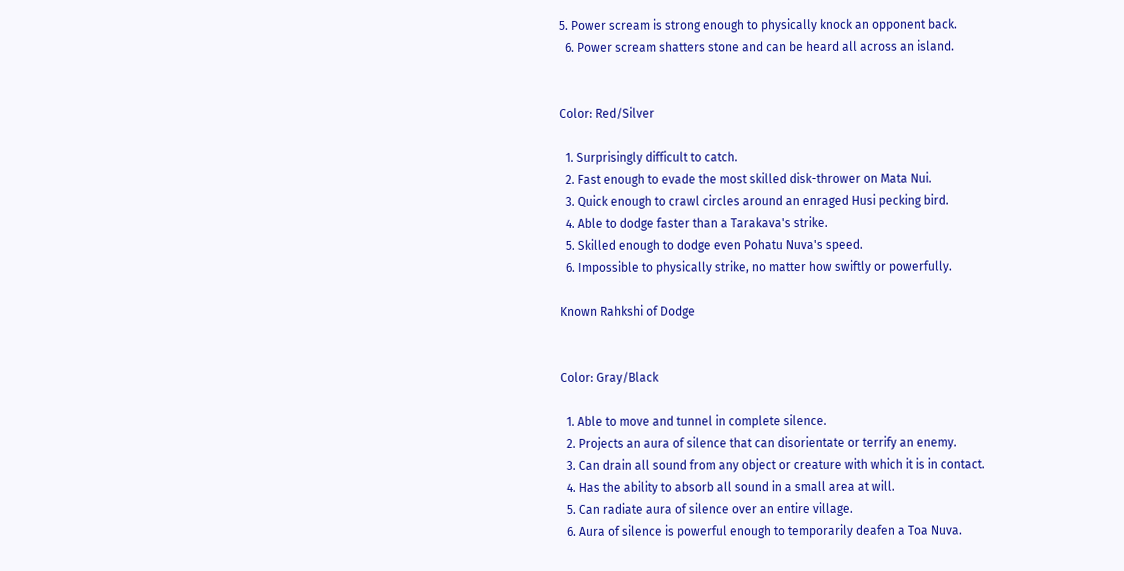5. Power scream is strong enough to physically knock an opponent back.
  6. Power scream shatters stone and can be heard all across an island.


Color: Red/Silver

  1. Surprisingly difficult to catch.
  2. Fast enough to evade the most skilled disk-thrower on Mata Nui.
  3. Quick enough to crawl circles around an enraged Husi pecking bird.
  4. Able to dodge faster than a Tarakava's strike.
  5. Skilled enough to dodge even Pohatu Nuva's speed.
  6. Impossible to physically strike, no matter how swiftly or powerfully.

Known Rahkshi of Dodge


Color: Gray/Black

  1. Able to move and tunnel in complete silence.
  2. Projects an aura of silence that can disorientate or terrify an enemy.
  3. Can drain all sound from any object or creature with which it is in contact.
  4. Has the ability to absorb all sound in a small area at will.
  5. Can radiate aura of silence over an entire village.
  6. Aura of silence is powerful enough to temporarily deafen a Toa Nuva.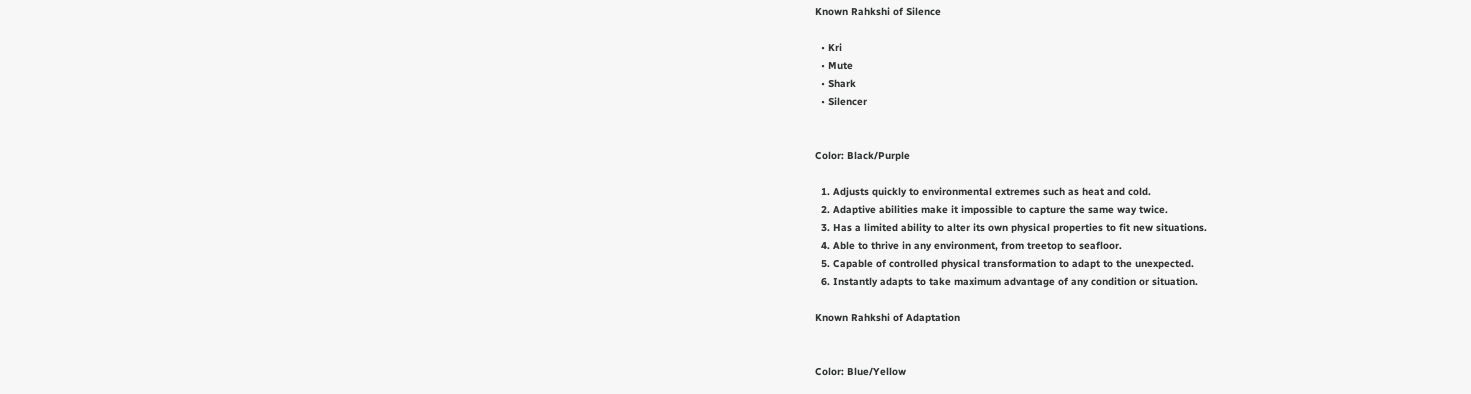Known Rahkshi of Silence

  • Kri
  • Mute
  • Shark
  • Silencer


Color: Black/Purple

  1. Adjusts quickly to environmental extremes such as heat and cold.
  2. Adaptive abilities make it impossible to capture the same way twice.
  3. Has a limited ability to alter its own physical properties to fit new situations.
  4. Able to thrive in any environment, from treetop to seafloor.
  5. Capable of controlled physical transformation to adapt to the unexpected.
  6. Instantly adapts to take maximum advantage of any condition or situation.

Known Rahkshi of Adaptation


Color: Blue/Yellow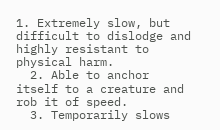1. Extremely slow, but difficult to dislodge and highly resistant to physical harm.
  2. Able to anchor itself to a creature and rob it of speed.
  3. Temporarily slows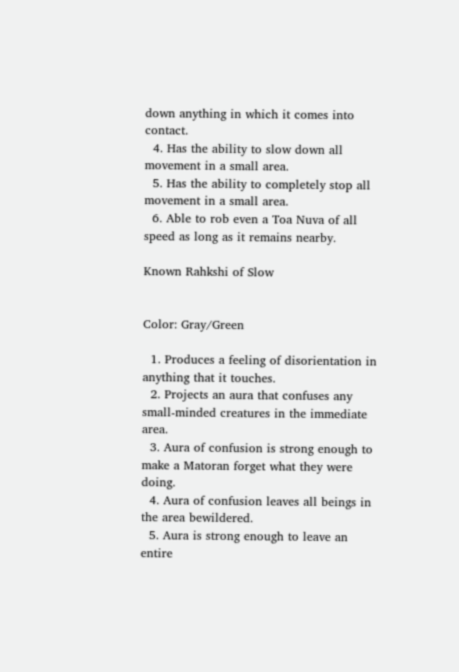down anything in which it comes into contact.
  4. Has the ability to slow down all movement in a small area.
  5. Has the ability to completely stop all movement in a small area.
  6. Able to rob even a Toa Nuva of all speed as long as it remains nearby.

Known Rahkshi of Slow


Color: Gray/Green

  1. Produces a feeling of disorientation in anything that it touches.
  2. Projects an aura that confuses any small-minded creatures in the immediate area.
  3. Aura of confusion is strong enough to make a Matoran forget what they were doing.
  4. Aura of confusion leaves all beings in the area bewildered.
  5. Aura is strong enough to leave an entire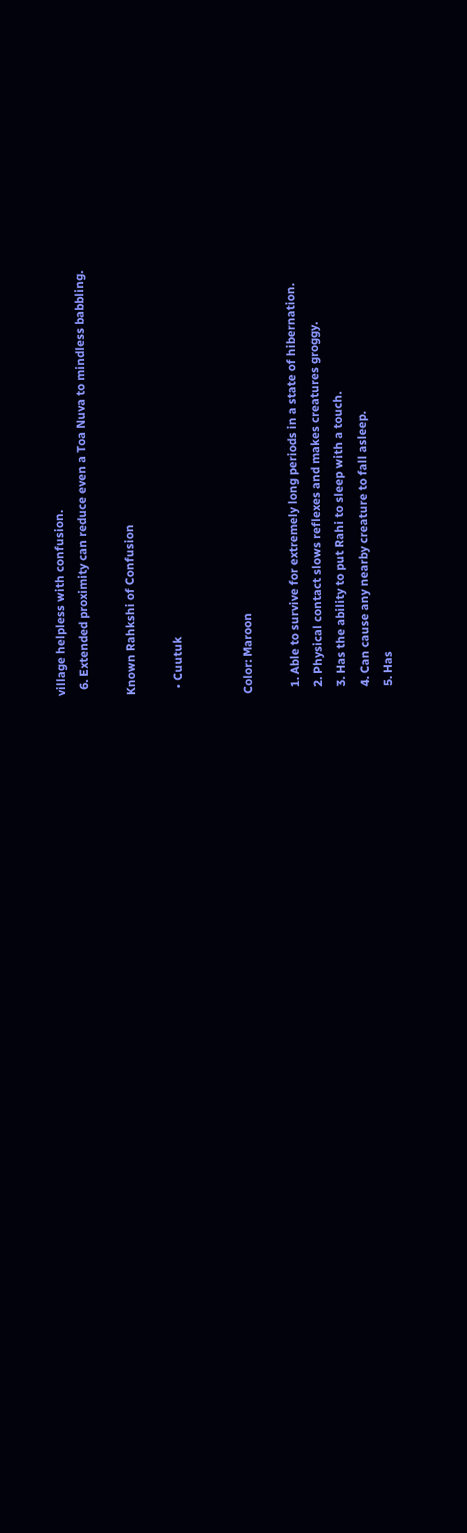village helpless with confusion.
  6. Extended proximity can reduce even a Toa Nuva to mindless babbling.

Known Rahkshi of Confusion

  • Cuutuk


Color: Maroon

  1. Able to survive for extremely long periods in a state of hibernation.
  2. Physical contact slows reflexes and makes creatures groggy.
  3. Has the ability to put Rahi to sleep with a touch.
  4. Can cause any nearby creature to fall asleep.
  5. Has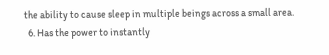the ability to cause sleep in multiple beings across a small area.
  6. Has the power to instantly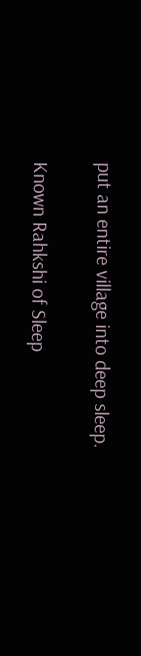put an entire village into deep sleep.

Known Rahkshi of Sleep